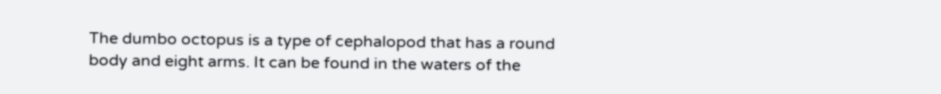The dumbo octopus is a type of cephalopod that has a round body and eight arms. It can be found in the waters of the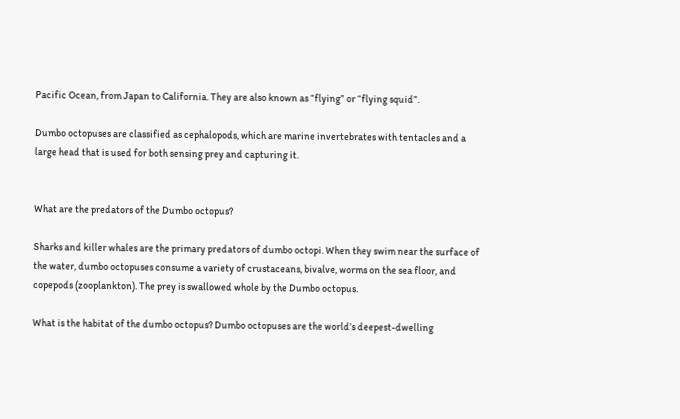Pacific Ocean, from Japan to California. They are also known as “flying” or “flying squid”.

Dumbo octopuses are classified as cephalopods, which are marine invertebrates with tentacles and a large head that is used for both sensing prey and capturing it.


What are the predators of the Dumbo octopus?

Sharks and killer whales are the primary predators of dumbo octopi. When they swim near the surface of the water, dumbo octopuses consume a variety of crustaceans, bivalve, worms on the sea floor, and copepods (zooplankton). The prey is swallowed whole by the Dumbo octopus.

What is the habitat of the dumbo octopus? Dumbo octopuses are the world’s deepest-dwelling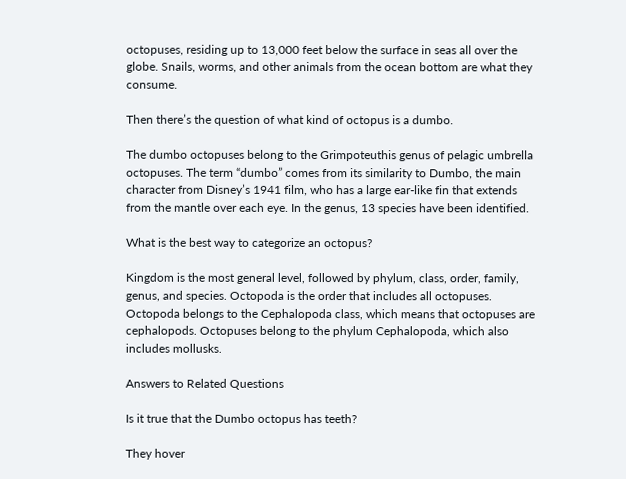octopuses, residing up to 13,000 feet below the surface in seas all over the globe. Snails, worms, and other animals from the ocean bottom are what they consume.

Then there’s the question of what kind of octopus is a dumbo.

The dumbo octopuses belong to the Grimpoteuthis genus of pelagic umbrella octopuses. The term “dumbo” comes from its similarity to Dumbo, the main character from Disney’s 1941 film, who has a large ear-like fin that extends from the mantle over each eye. In the genus, 13 species have been identified.

What is the best way to categorize an octopus?

Kingdom is the most general level, followed by phylum, class, order, family, genus, and species. Octopoda is the order that includes all octopuses. Octopoda belongs to the Cephalopoda class, which means that octopuses are cephalopods. Octopuses belong to the phylum Cephalopoda, which also includes mollusks.

Answers to Related Questions

Is it true that the Dumbo octopus has teeth?

They hover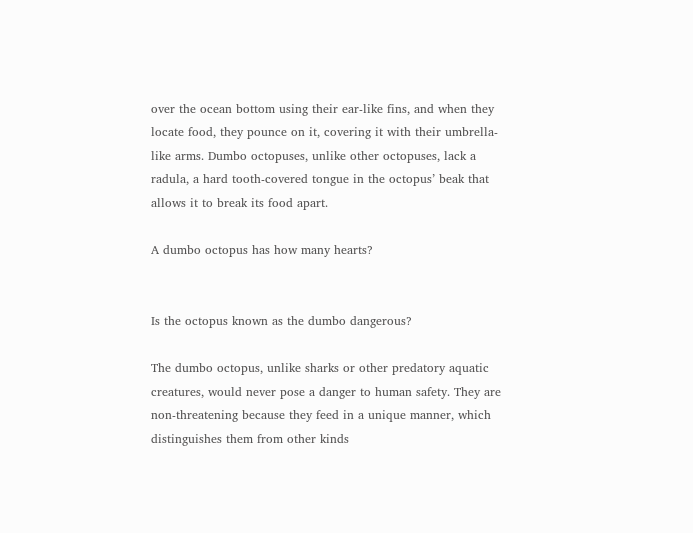over the ocean bottom using their ear-like fins, and when they locate food, they pounce on it, covering it with their umbrella-like arms. Dumbo octopuses, unlike other octopuses, lack a radula, a hard tooth-covered tongue in the octopus’ beak that allows it to break its food apart.

A dumbo octopus has how many hearts?


Is the octopus known as the dumbo dangerous?

The dumbo octopus, unlike sharks or other predatory aquatic creatures, would never pose a danger to human safety. They are non-threatening because they feed in a unique manner, which distinguishes them from other kinds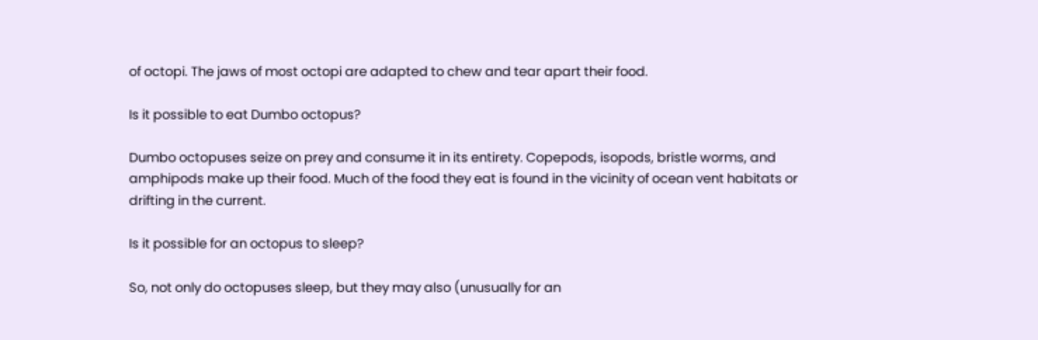of octopi. The jaws of most octopi are adapted to chew and tear apart their food.

Is it possible to eat Dumbo octopus?

Dumbo octopuses seize on prey and consume it in its entirety. Copepods, isopods, bristle worms, and amphipods make up their food. Much of the food they eat is found in the vicinity of ocean vent habitats or drifting in the current.

Is it possible for an octopus to sleep?

So, not only do octopuses sleep, but they may also (unusually for an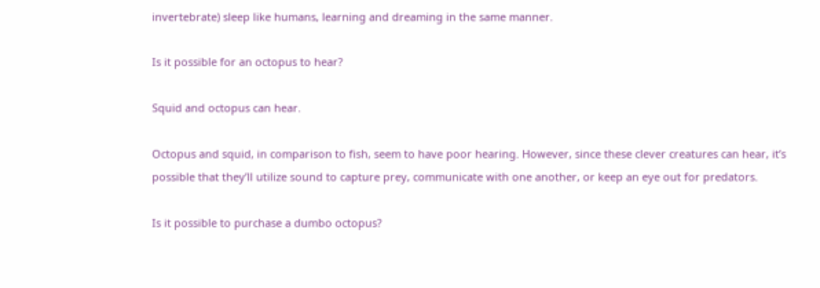invertebrate) sleep like humans, learning and dreaming in the same manner.

Is it possible for an octopus to hear?

Squid and octopus can hear.

Octopus and squid, in comparison to fish, seem to have poor hearing. However, since these clever creatures can hear, it’s possible that they’ll utilize sound to capture prey, communicate with one another, or keep an eye out for predators.

Is it possible to purchase a dumbo octopus?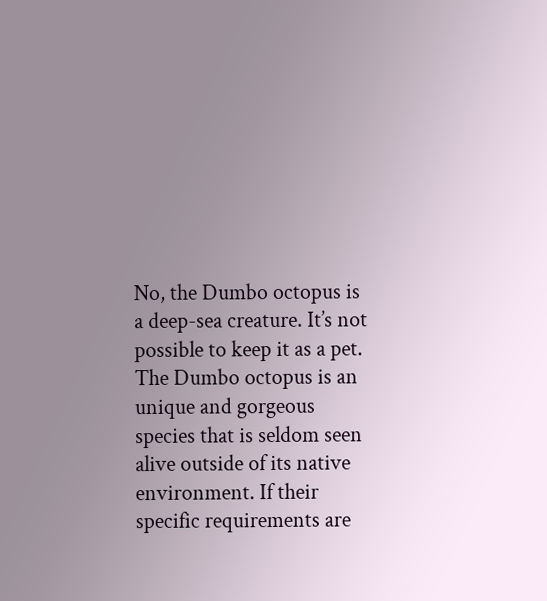No, the Dumbo octopus is a deep-sea creature. It’s not possible to keep it as a pet. The Dumbo octopus is an unique and gorgeous species that is seldom seen alive outside of its native environment. If their specific requirements are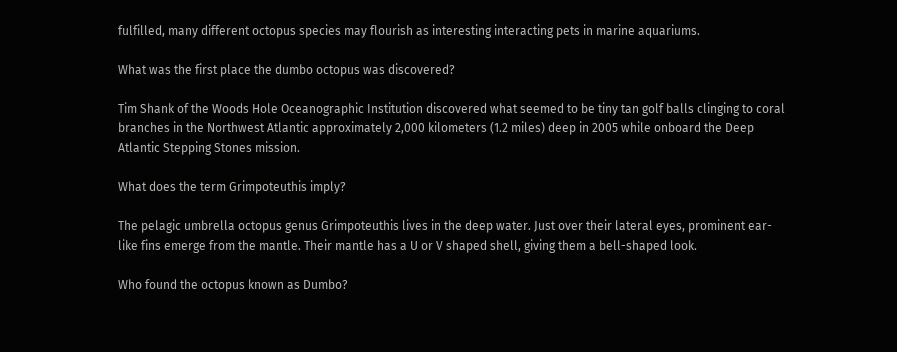fulfilled, many different octopus species may flourish as interesting interacting pets in marine aquariums.

What was the first place the dumbo octopus was discovered?

Tim Shank of the Woods Hole Oceanographic Institution discovered what seemed to be tiny tan golf balls clinging to coral branches in the Northwest Atlantic approximately 2,000 kilometers (1.2 miles) deep in 2005 while onboard the Deep Atlantic Stepping Stones mission.

What does the term Grimpoteuthis imply?

The pelagic umbrella octopus genus Grimpoteuthis lives in the deep water. Just over their lateral eyes, prominent ear-like fins emerge from the mantle. Their mantle has a U or V shaped shell, giving them a bell-shaped look.

Who found the octopus known as Dumbo?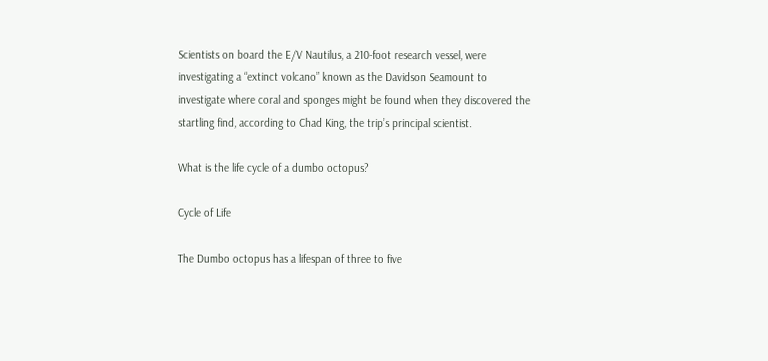Scientists on board the E/V Nautilus, a 210-foot research vessel, were investigating a “extinct volcano” known as the Davidson Seamount to investigate where coral and sponges might be found when they discovered the startling find, according to Chad King, the trip’s principal scientist.

What is the life cycle of a dumbo octopus?

Cycle of Life

The Dumbo octopus has a lifespan of three to five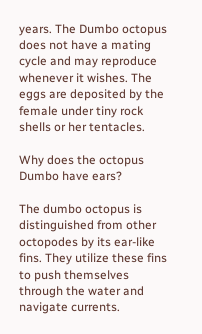years. The Dumbo octopus does not have a mating cycle and may reproduce whenever it wishes. The eggs are deposited by the female under tiny rock shells or her tentacles.

Why does the octopus Dumbo have ears?

The dumbo octopus is distinguished from other octopodes by its ear-like fins. They utilize these fins to push themselves through the water and navigate currents.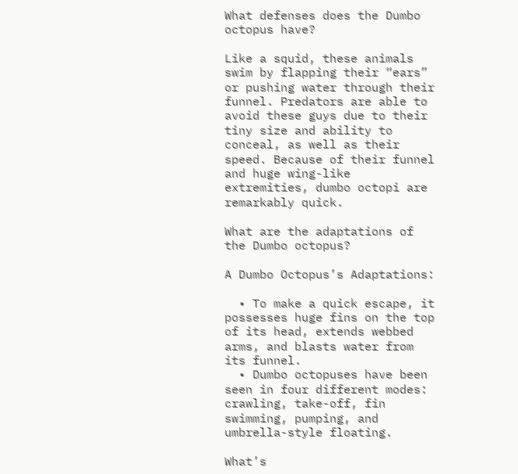What defenses does the Dumbo octopus have?

Like a squid, these animals swim by flapping their “ears” or pushing water through their funnel. Predators are able to avoid these guys due to their tiny size and ability to conceal, as well as their speed. Because of their funnel and huge wing-like extremities, dumbo octopi are remarkably quick.

What are the adaptations of the Dumbo octopus?

A Dumbo Octopus’s Adaptations:

  • To make a quick escape, it possesses huge fins on the top of its head, extends webbed arms, and blasts water from its funnel.
  • Dumbo octopuses have been seen in four different modes: crawling, take-off, fin swimming, pumping, and umbrella-style floating.

What’s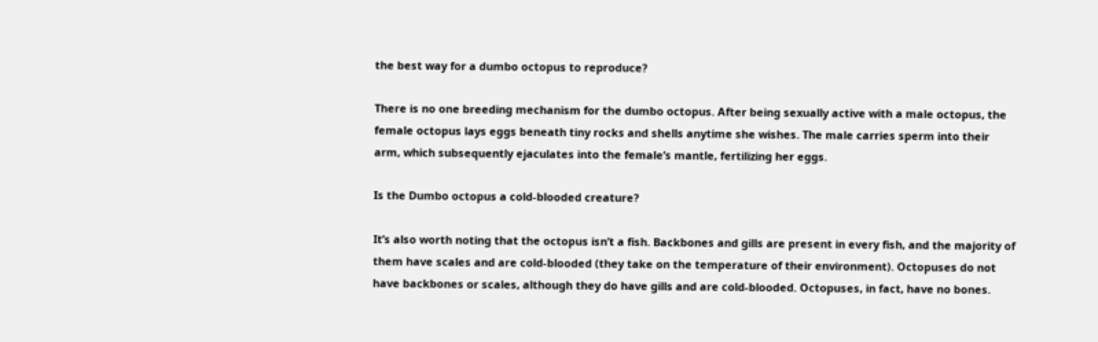the best way for a dumbo octopus to reproduce?

There is no one breeding mechanism for the dumbo octopus. After being sexually active with a male octopus, the female octopus lays eggs beneath tiny rocks and shells anytime she wishes. The male carries sperm into their arm, which subsequently ejaculates into the female’s mantle, fertilizing her eggs.

Is the Dumbo octopus a cold-blooded creature?

It’s also worth noting that the octopus isn’t a fish. Backbones and gills are present in every fish, and the majority of them have scales and are cold-blooded (they take on the temperature of their environment). Octopuses do not have backbones or scales, although they do have gills and are cold-blooded. Octopuses, in fact, have no bones.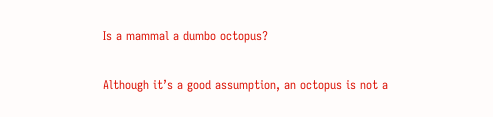Is a mammal a dumbo octopus?

Although it’s a good assumption, an octopus is not a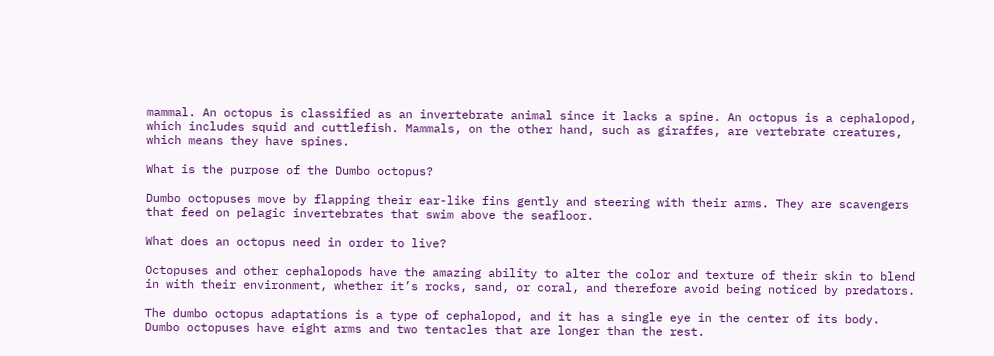mammal. An octopus is classified as an invertebrate animal since it lacks a spine. An octopus is a cephalopod, which includes squid and cuttlefish. Mammals, on the other hand, such as giraffes, are vertebrate creatures, which means they have spines.

What is the purpose of the Dumbo octopus?

Dumbo octopuses move by flapping their ear-like fins gently and steering with their arms. They are scavengers that feed on pelagic invertebrates that swim above the seafloor.

What does an octopus need in order to live?

Octopuses and other cephalopods have the amazing ability to alter the color and texture of their skin to blend in with their environment, whether it’s rocks, sand, or coral, and therefore avoid being noticed by predators.

The dumbo octopus adaptations is a type of cephalopod, and it has a single eye in the center of its body. Dumbo octopuses have eight arms and two tentacles that are longer than the rest.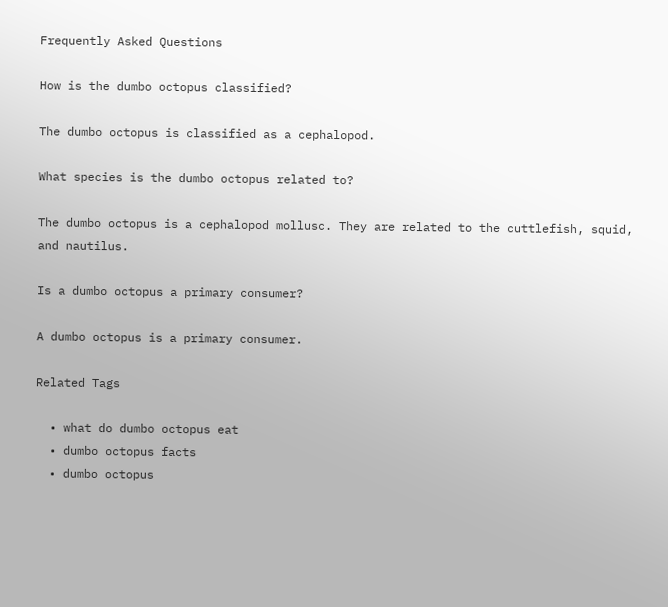Frequently Asked Questions

How is the dumbo octopus classified?

The dumbo octopus is classified as a cephalopod.

What species is the dumbo octopus related to?

The dumbo octopus is a cephalopod mollusc. They are related to the cuttlefish, squid, and nautilus.

Is a dumbo octopus a primary consumer?

A dumbo octopus is a primary consumer.

Related Tags

  • what do dumbo octopus eat
  • dumbo octopus facts
  • dumbo octopus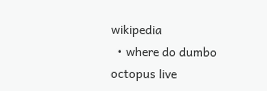wikipedia
  • where do dumbo octopus live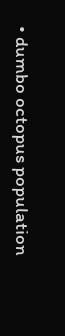• dumbo octopus population